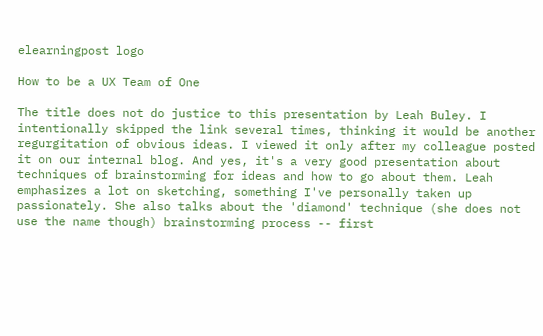elearningpost logo

How to be a UX Team of One

The title does not do justice to this presentation by Leah Buley. I intentionally skipped the link several times, thinking it would be another regurgitation of obvious ideas. I viewed it only after my colleague posted it on our internal blog. And yes, it's a very good presentation about techniques of brainstorming for ideas and how to go about them. Leah emphasizes a lot on sketching, something I've personally taken up passionately. She also talks about the 'diamond' technique (she does not use the name though) brainstorming process -- first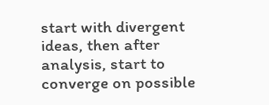start with divergent ideas, then after analysis, start to converge on possible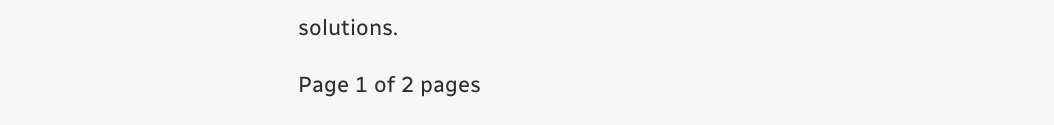solutions.

Page 1 of 2 pages